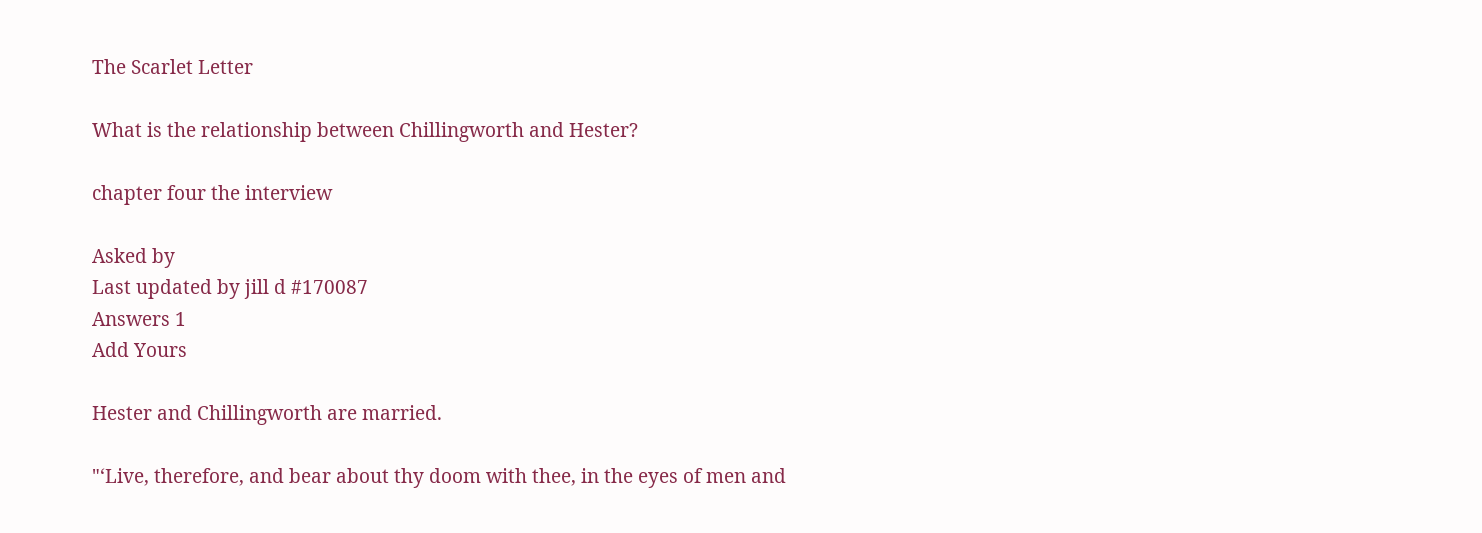The Scarlet Letter

What is the relationship between Chillingworth and Hester?

chapter four the interview

Asked by
Last updated by jill d #170087
Answers 1
Add Yours

Hester and Chillingworth are married.

"‘Live, therefore, and bear about thy doom with thee, in the eyes of men and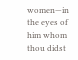women—in the eyes of him whom thou didst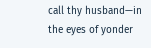call thy husband—in the eyes of yonder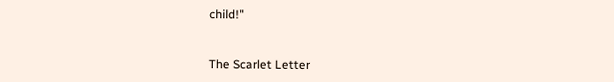child!"


The Scarlet Letter